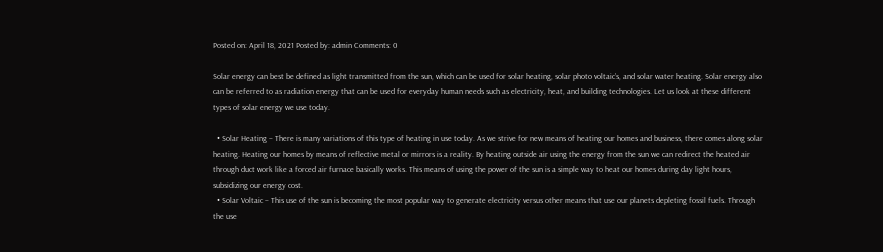Posted on: April 18, 2021 Posted by: admin Comments: 0

Solar energy can best be defined as light transmitted from the sun, which can be used for solar heating, solar photo voltaic’s, and solar water heating. Solar energy also can be referred to as radiation energy that can be used for everyday human needs such as electricity, heat, and building technologies. Let us look at these different types of solar energy we use today.

  • Solar Heating – There is many variations of this type of heating in use today. As we strive for new means of heating our homes and business, there comes along solar heating. Heating our homes by means of reflective metal or mirrors is a reality. By heating outside air using the energy from the sun we can redirect the heated air through duct work like a forced air furnace basically works. This means of using the power of the sun is a simple way to heat our homes during day light hours, subsidizing our energy cost.
  • Solar Voltaic – This use of the sun is becoming the most popular way to generate electricity versus other means that use our planets depleting fossil fuels. Through the use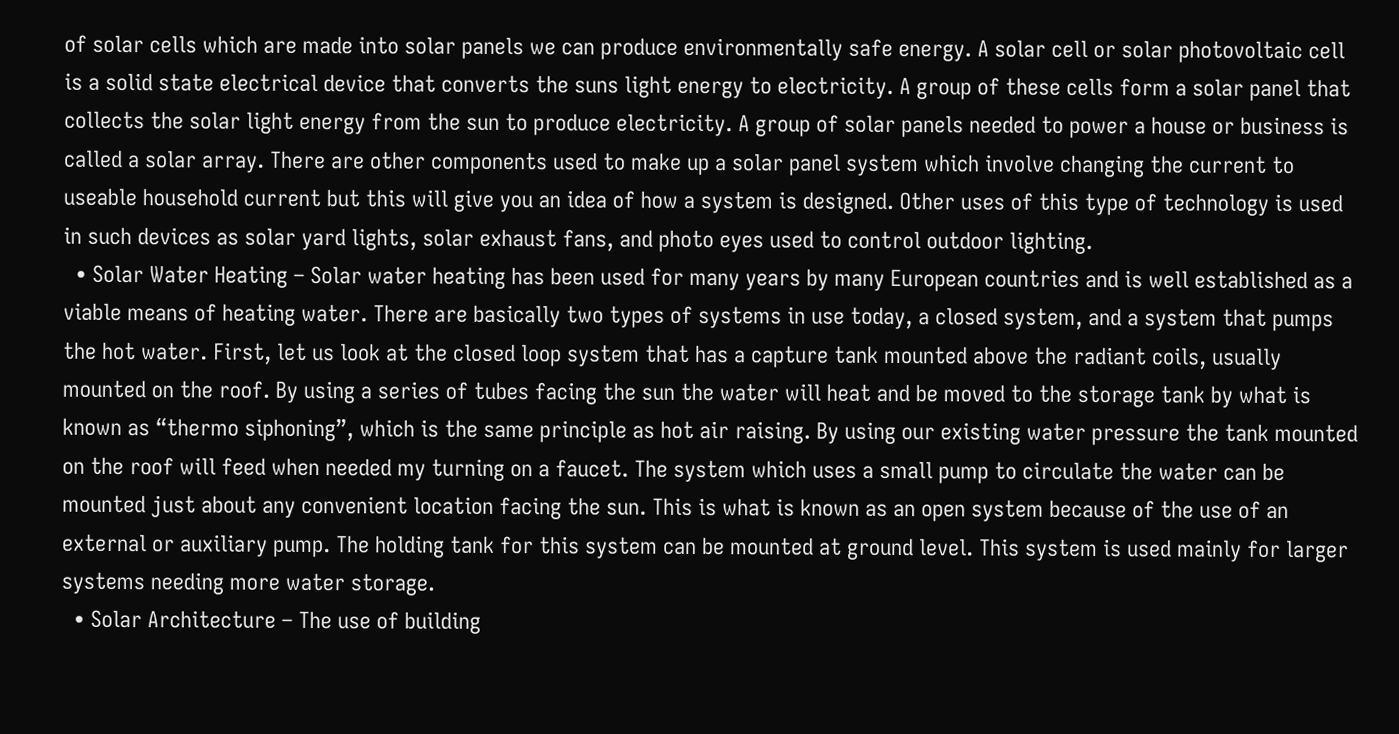of solar cells which are made into solar panels we can produce environmentally safe energy. A solar cell or solar photovoltaic cell is a solid state electrical device that converts the suns light energy to electricity. A group of these cells form a solar panel that collects the solar light energy from the sun to produce electricity. A group of solar panels needed to power a house or business is called a solar array. There are other components used to make up a solar panel system which involve changing the current to useable household current but this will give you an idea of how a system is designed. Other uses of this type of technology is used in such devices as solar yard lights, solar exhaust fans, and photo eyes used to control outdoor lighting.
  • Solar Water Heating – Solar water heating has been used for many years by many European countries and is well established as a viable means of heating water. There are basically two types of systems in use today, a closed system, and a system that pumps the hot water. First, let us look at the closed loop system that has a capture tank mounted above the radiant coils, usually mounted on the roof. By using a series of tubes facing the sun the water will heat and be moved to the storage tank by what is known as “thermo siphoning”, which is the same principle as hot air raising. By using our existing water pressure the tank mounted on the roof will feed when needed my turning on a faucet. The system which uses a small pump to circulate the water can be mounted just about any convenient location facing the sun. This is what is known as an open system because of the use of an external or auxiliary pump. The holding tank for this system can be mounted at ground level. This system is used mainly for larger systems needing more water storage.
  • Solar Architecture – The use of building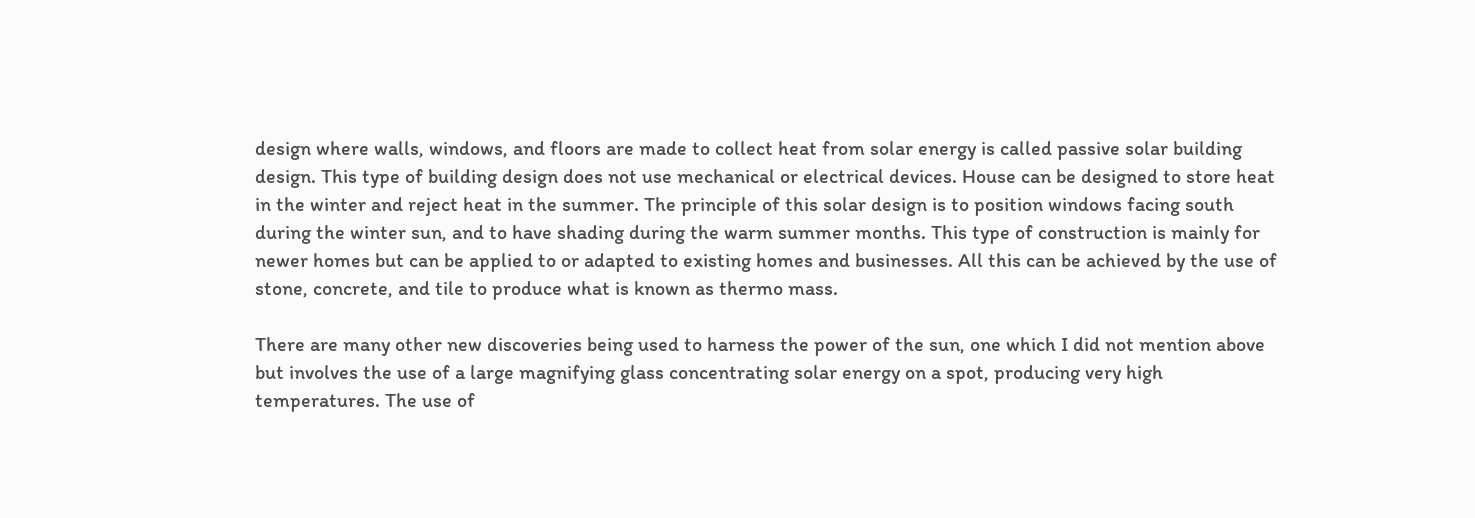design where walls, windows, and floors are made to collect heat from solar energy is called passive solar building design. This type of building design does not use mechanical or electrical devices. House can be designed to store heat in the winter and reject heat in the summer. The principle of this solar design is to position windows facing south during the winter sun, and to have shading during the warm summer months. This type of construction is mainly for newer homes but can be applied to or adapted to existing homes and businesses. All this can be achieved by the use of stone, concrete, and tile to produce what is known as thermo mass.

There are many other new discoveries being used to harness the power of the sun, one which I did not mention above but involves the use of a large magnifying glass concentrating solar energy on a spot, producing very high temperatures. The use of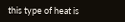this type of heat is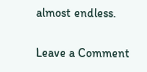almost endless.

Leave a Comment